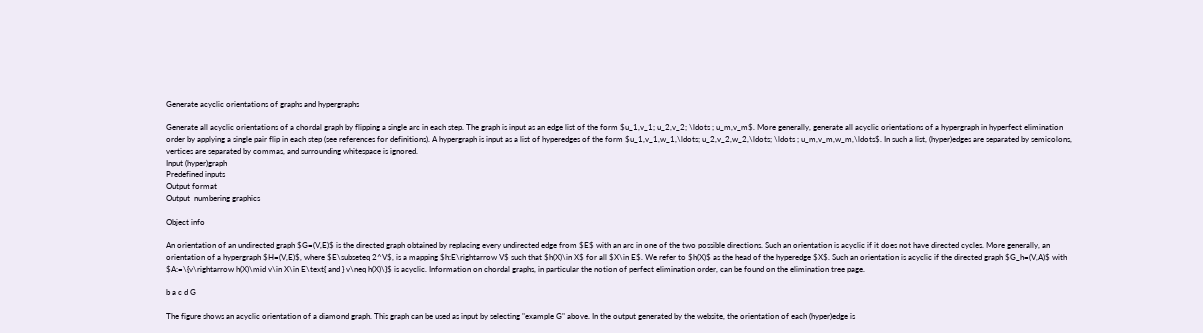Generate acyclic orientations of graphs and hypergraphs

Generate all acyclic orientations of a chordal graph by flipping a single arc in each step. The graph is input as an edge list of the form $u_1,v_1; u_2,v_2; \ldots ; u_m,v_m$. More generally, generate all acyclic orientations of a hypergraph in hyperfect elimination order by applying a single pair flip in each step (see references for definitions). A hypergraph is input as a list of hyperedges of the form $u_1,v_1,w_1,\ldots; u_2,v_2,w_2,\ldots; \ldots ; u_m,v_m,w_m,\ldots$. In such a list, (hyper)edges are separated by semicolons, vertices are separated by commas, and surrounding whitespace is ignored.
Input (hyper)graph
Predefined inputs
Output format
Output  numbering graphics

Object info

An orientation of an undirected graph $G=(V,E)$ is the directed graph obtained by replacing every undirected edge from $E$ with an arc in one of the two possible directions. Such an orientation is acyclic if it does not have directed cycles. More generally, an orientation of a hypergraph $H=(V,E)$, where $E\subseteq 2^V$, is a mapping $h:E\rightarrow V$ such that $h(X)\in X$ for all $X\in E$. We refer to $h(X)$ as the head of the hyperedge $X$. Such an orientation is acyclic if the directed graph $G_h=(V,A)$ with $A:=\{v\rightarrow h(X)\mid v\in X\in E\text{ and } v\neq h(X)\}$ is acyclic. Information on chordal graphs, in particular the notion of perfect elimination order, can be found on the elimination tree page.

b a c d G

The figure shows an acyclic orientation of a diamond graph. This graph can be used as input by selecting "example G" above. In the output generated by the website, the orientation of each (hyper)edge is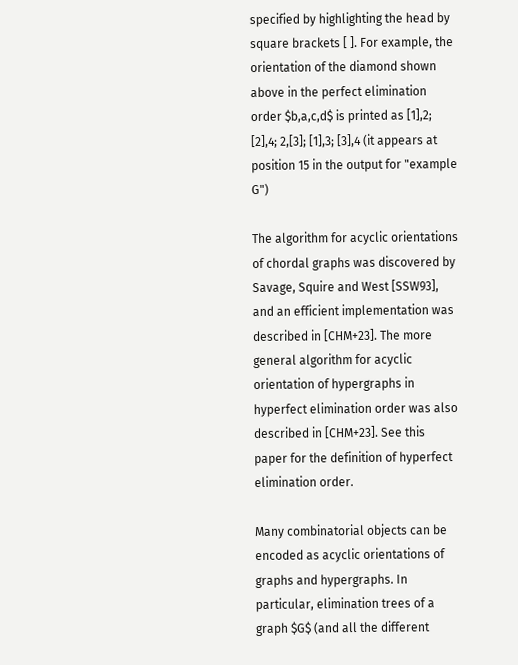specified by highlighting the head by square brackets [ ]. For example, the orientation of the diamond shown above in the perfect elimination order $b,a,c,d$ is printed as [1],2; [2],4; 2,[3]; [1],3; [3],4 (it appears at position 15 in the output for "example G")

The algorithm for acyclic orientations of chordal graphs was discovered by Savage, Squire and West [SSW93], and an efficient implementation was described in [CHM+23]. The more general algorithm for acyclic orientation of hypergraphs in hyperfect elimination order was also described in [CHM+23]. See this paper for the definition of hyperfect elimination order.

Many combinatorial objects can be encoded as acyclic orientations of graphs and hypergraphs. In particular, elimination trees of a graph $G$ (and all the different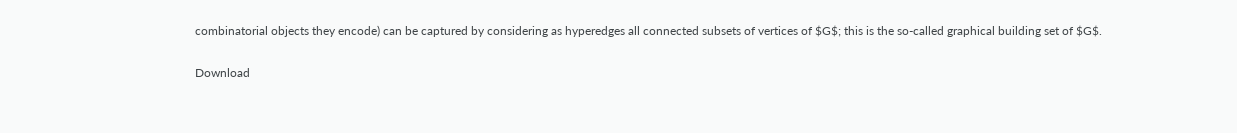combinatorial objects they encode) can be captured by considering as hyperedges all connected subsets of vertices of $G$; this is the so-called graphical building set of $G$.

Download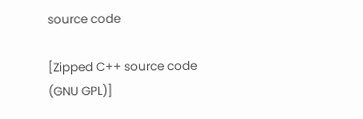source code

[Zipped C++ source code (GNU GPL)]